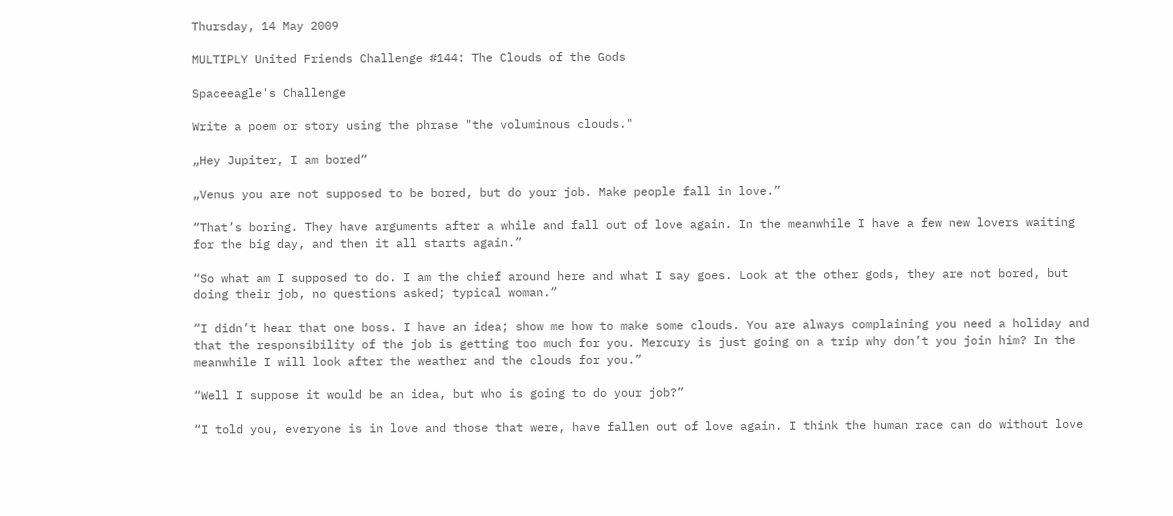Thursday, 14 May 2009

MULTIPLY United Friends Challenge #144: The Clouds of the Gods

Spaceeagle's Challenge

Write a poem or story using the phrase "the voluminous clouds."

„Hey Jupiter, I am bored“

„Venus you are not supposed to be bored, but do your job. Make people fall in love.”

“That’s boring. They have arguments after a while and fall out of love again. In the meanwhile I have a few new lovers waiting for the big day, and then it all starts again.”

“So what am I supposed to do. I am the chief around here and what I say goes. Look at the other gods, they are not bored, but doing their job, no questions asked; typical woman.”

“I didn’t hear that one boss. I have an idea; show me how to make some clouds. You are always complaining you need a holiday and that the responsibility of the job is getting too much for you. Mercury is just going on a trip why don’t you join him? In the meanwhile I will look after the weather and the clouds for you.”

“Well I suppose it would be an idea, but who is going to do your job?”

“I told you, everyone is in love and those that were, have fallen out of love again. I think the human race can do without love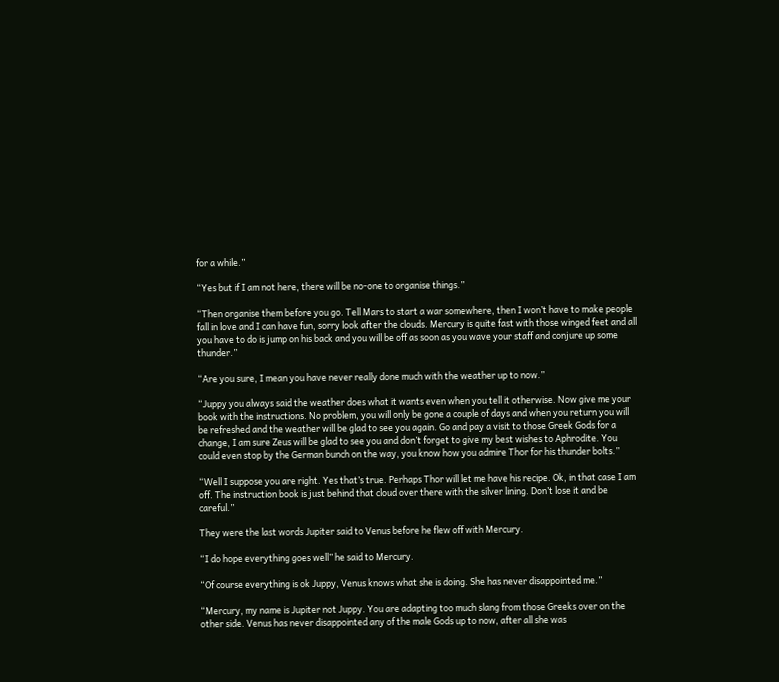for a while.”

“Yes but if I am not here, there will be no-one to organise things.”

“Then organise them before you go. Tell Mars to start a war somewhere, then I won’t have to make people fall in love and I can have fun, sorry look after the clouds. Mercury is quite fast with those winged feet and all you have to do is jump on his back and you will be off as soon as you wave your staff and conjure up some thunder.”

“Are you sure, I mean you have never really done much with the weather up to now.”

“Juppy you always said the weather does what it wants even when you tell it otherwise. Now give me your book with the instructions. No problem, you will only be gone a couple of days and when you return you will be refreshed and the weather will be glad to see you again. Go and pay a visit to those Greek Gods for a change, I am sure Zeus will be glad to see you and don’t forget to give my best wishes to Aphrodite. You could even stop by the German bunch on the way, you know how you admire Thor for his thunder bolts.”

“Well I suppose you are right. Yes that’s true. Perhaps Thor will let me have his recipe. Ok, in that case I am off. The instruction book is just behind that cloud over there with the silver lining. Don’t lose it and be careful.”

They were the last words Jupiter said to Venus before he flew off with Mercury.

“I do hope everything goes well” he said to Mercury.

“Of course everything is ok Juppy, Venus knows what she is doing. She has never disappointed me.”

“Mercury, my name is Jupiter not Juppy. You are adapting too much slang from those Greeks over on the other side. Venus has never disappointed any of the male Gods up to now, after all she was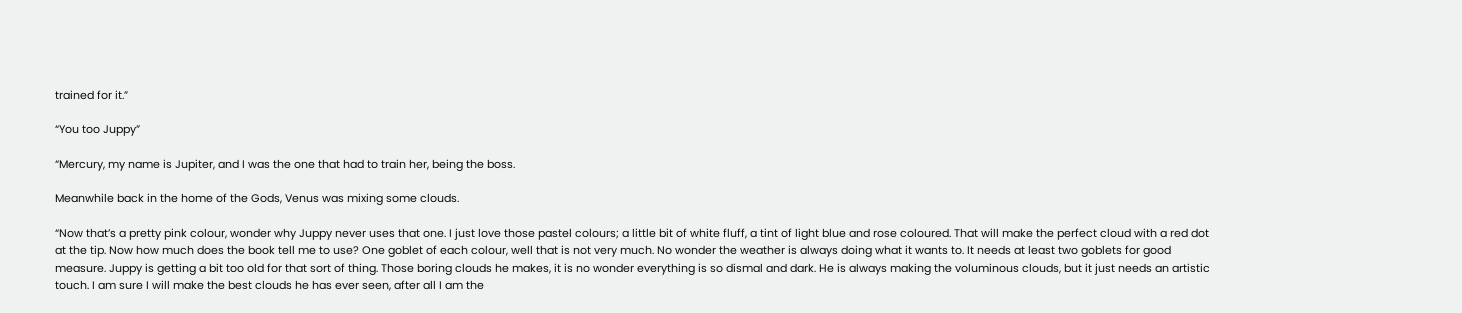trained for it.”

“You too Juppy”

“Mercury, my name is Jupiter, and I was the one that had to train her, being the boss.

Meanwhile back in the home of the Gods, Venus was mixing some clouds.

“Now that’s a pretty pink colour, wonder why Juppy never uses that one. I just love those pastel colours; a little bit of white fluff, a tint of light blue and rose coloured. That will make the perfect cloud with a red dot at the tip. Now how much does the book tell me to use? One goblet of each colour, well that is not very much. No wonder the weather is always doing what it wants to. It needs at least two goblets for good measure. Juppy is getting a bit too old for that sort of thing. Those boring clouds he makes, it is no wonder everything is so dismal and dark. He is always making the voluminous clouds, but it just needs an artistic touch. I am sure I will make the best clouds he has ever seen, after all I am the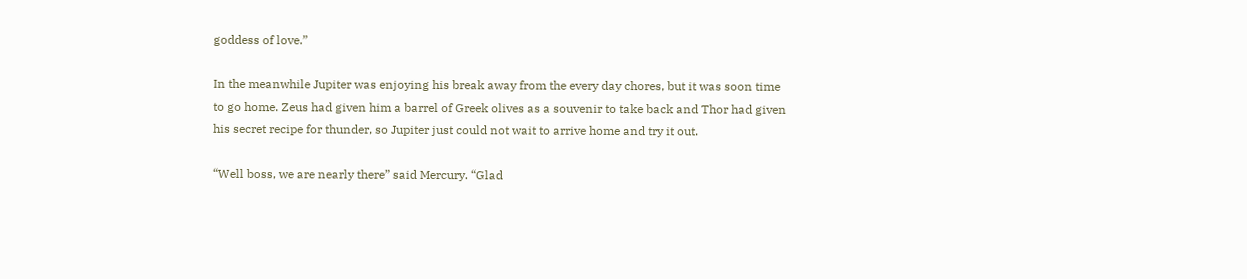goddess of love.”

In the meanwhile Jupiter was enjoying his break away from the every day chores, but it was soon time to go home. Zeus had given him a barrel of Greek olives as a souvenir to take back and Thor had given his secret recipe for thunder, so Jupiter just could not wait to arrive home and try it out.

“Well boss, we are nearly there” said Mercury. “Glad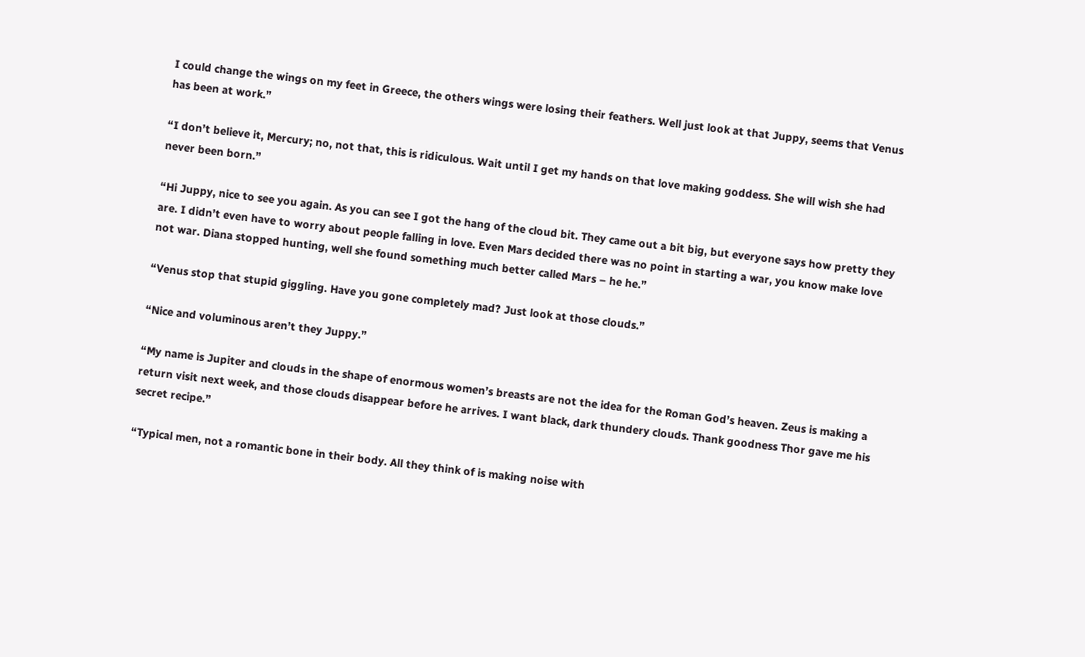I could change the wings on my feet in Greece, the others wings were losing their feathers. Well just look at that Juppy, seems that Venus has been at work.”

“I don’t believe it, Mercury; no, not that, this is ridiculous. Wait until I get my hands on that love making goddess. She will wish she had never been born.”

“Hi Juppy, nice to see you again. As you can see I got the hang of the cloud bit. They came out a bit big, but everyone says how pretty they are. I didn’t even have to worry about people falling in love. Even Mars decided there was no point in starting a war, you know make love not war. Diana stopped hunting, well she found something much better called Mars – he he.”

“Venus stop that stupid giggling. Have you gone completely mad? Just look at those clouds.”

“Nice and voluminous aren’t they Juppy.”

“My name is Jupiter and clouds in the shape of enormous women’s breasts are not the idea for the Roman God’s heaven. Zeus is making a return visit next week, and those clouds disappear before he arrives. I want black, dark thundery clouds. Thank goodness Thor gave me his secret recipe.”

“Typical men, not a romantic bone in their body. All they think of is making noise with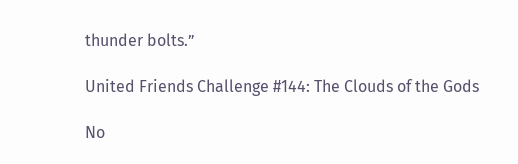thunder bolts.”

United Friends Challenge #144: The Clouds of the Gods

No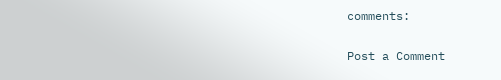comments:

Post a Comment